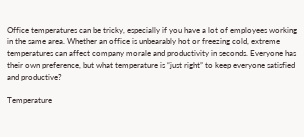Office temperatures can be tricky, especially if you have a lot of employees working in the same area. Whether an office is unbearably hot or freezing cold, extreme temperatures can affect company morale and productivity in seconds. Everyone has their own preference, but what temperature is “just right” to keep everyone satisfied and productive?

Temperature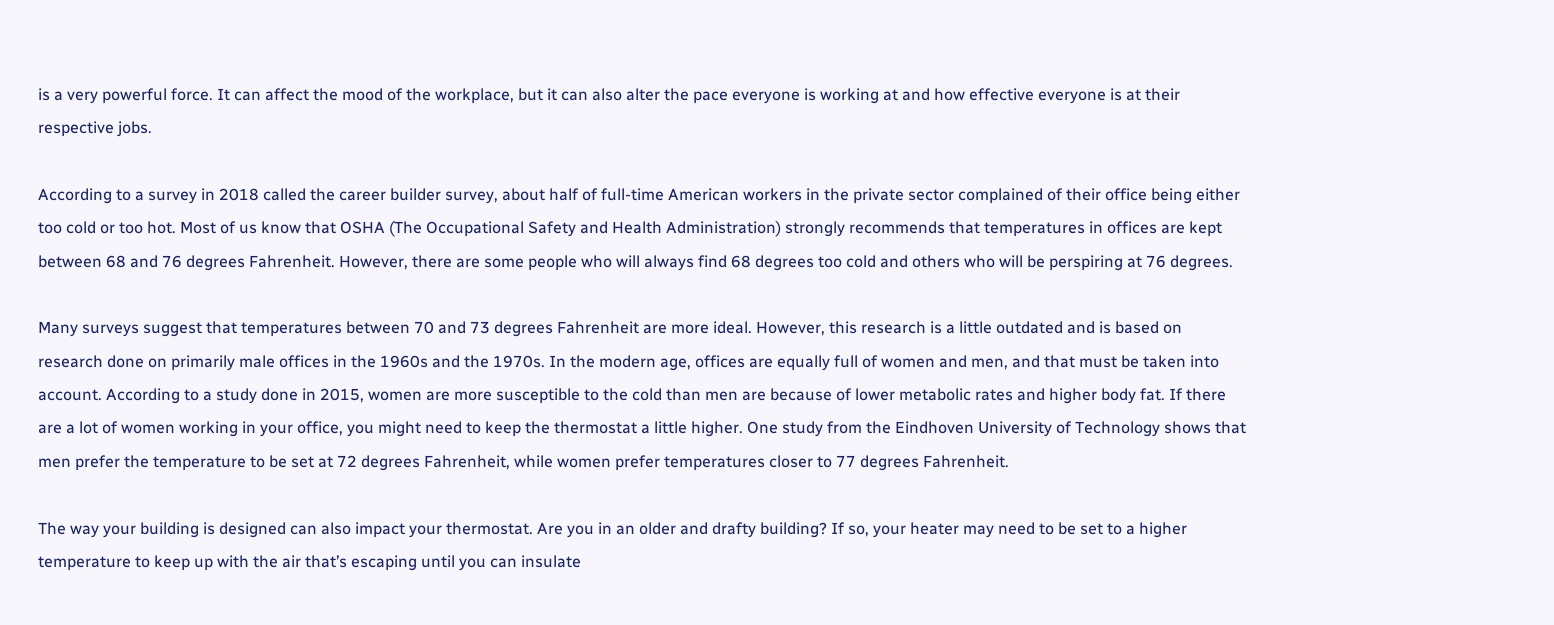is a very powerful force. It can affect the mood of the workplace, but it can also alter the pace everyone is working at and how effective everyone is at their respective jobs.

According to a survey in 2018 called the career builder survey, about half of full-time American workers in the private sector complained of their office being either too cold or too hot. Most of us know that OSHA (The Occupational Safety and Health Administration) strongly recommends that temperatures in offices are kept between 68 and 76 degrees Fahrenheit. However, there are some people who will always find 68 degrees too cold and others who will be perspiring at 76 degrees.

Many surveys suggest that temperatures between 70 and 73 degrees Fahrenheit are more ideal. However, this research is a little outdated and is based on research done on primarily male offices in the 1960s and the 1970s. In the modern age, offices are equally full of women and men, and that must be taken into account. According to a study done in 2015, women are more susceptible to the cold than men are because of lower metabolic rates and higher body fat. If there are a lot of women working in your office, you might need to keep the thermostat a little higher. One study from the Eindhoven University of Technology shows that men prefer the temperature to be set at 72 degrees Fahrenheit, while women prefer temperatures closer to 77 degrees Fahrenheit.

The way your building is designed can also impact your thermostat. Are you in an older and drafty building? If so, your heater may need to be set to a higher temperature to keep up with the air that’s escaping until you can insulate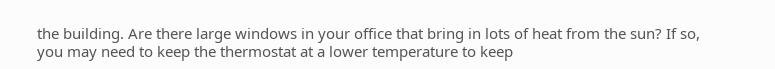the building. Are there large windows in your office that bring in lots of heat from the sun? If so, you may need to keep the thermostat at a lower temperature to keep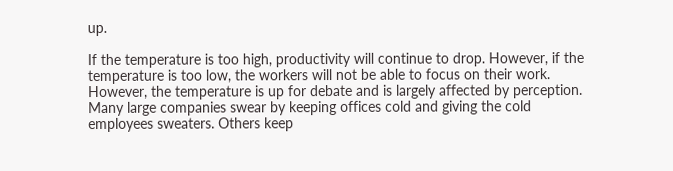up.

If the temperature is too high, productivity will continue to drop. However, if the temperature is too low, the workers will not be able to focus on their work. However, the temperature is up for debate and is largely affected by perception. Many large companies swear by keeping offices cold and giving the cold employees sweaters. Others keep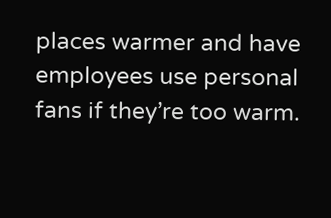places warmer and have employees use personal fans if they’re too warm.